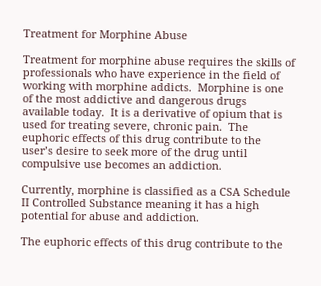Treatment for Morphine Abuse

Treatment for morphine abuse requires the skills of professionals who have experience in the field of working with morphine addicts.  Morphine is one of the most addictive and dangerous drugs available today.  It is a derivative of opium that is used for treating severe, chronic pain.  The euphoric effects of this drug contribute to the user’s desire to seek more of the drug until compulsive use becomes an addiction.

Currently, morphine is classified as a CSA Schedule II Controlled Substance meaning it has a high potential for abuse and addiction.

The euphoric effects of this drug contribute to the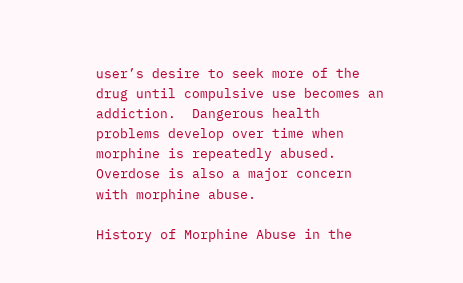user’s desire to seek more of the drug until compulsive use becomes an addiction.  Dangerous health problems develop over time when morphine is repeatedly abused.  Overdose is also a major concern with morphine abuse.

History of Morphine Abuse in the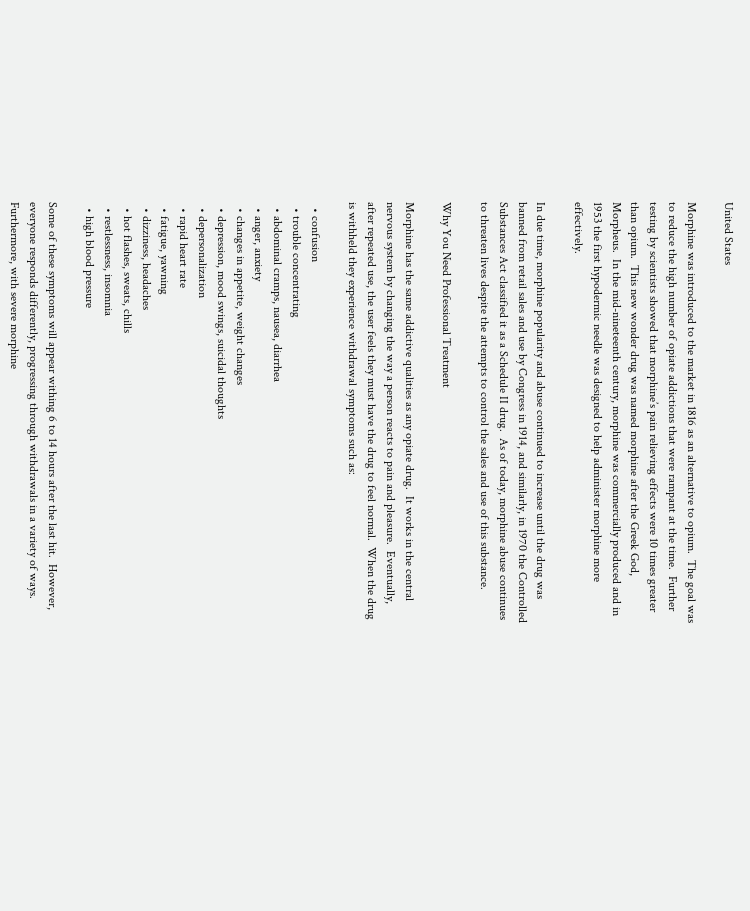United States

Morphine was introduced to the market in 1816 as an alternative to opium.  The goal was to reduce the high number of opiate addictions that were rampant at the time.  Further testing by scientists showed that morphine’s pain relieving effects were 10 times greater than opium.  This new wonder drug was named morphine after the Greek God, Morpheus.  In the mid-nineteenth century, morphine was commercially produced and in 1953 the first hypodermic needle was designed to help administer morphine more effectively.

In due time, morphine popularity and abuse continued to increase until the drug was banned from retail sales and use by Congress in 1914, and similarly, in 1970 the Controlled Substances Act classified it as a Schedule II drug.  As of today, morphine abuse continues to threaten lives despite the attempts to control the sales and use of this substance.

Why You Need Professional Treatment

Morphine has the same addictive qualities as any opiate drug.  It works in the central nervous system by changing the way a person reacts to pain and pleasure.  Eventually, after repeated use, the user feels they must have the drug to feel normal.  When the drug is withheld they experience withdrawal symptoms such as:

  • confusion
  • trouble concentrating
  • abdominal cramps, nausea, diarrhea
  • anger, anxiety
  • changes in appetite, weight changes
  • depression, mood swings, suicidal thoughts
  • depersonalization
  • rapid heart rate
  • fatigue, yawning
  • dizziness, headaches
  • hot flashes, sweats, chills
  • restlessness, insomnia
  • high blood pressure

Some of these symptoms will appear withing 6 to 14 hours after the last hit.  However, everyone responds differently, progressing through withdrawals in a variety of ways.  Furthermore, with severe morphine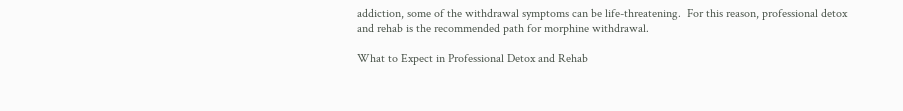addiction, some of the withdrawal symptoms can be life-threatening.  For this reason, professional detox and rehab is the recommended path for morphine withdrawal.

What to Expect in Professional Detox and Rehab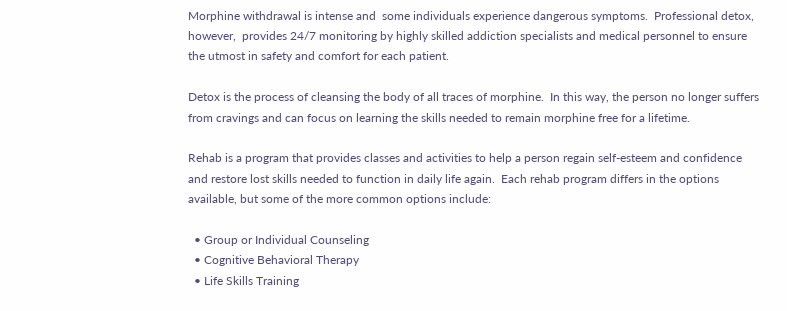Morphine withdrawal is intense and  some individuals experience dangerous symptoms.  Professional detox, however,  provides 24/7 monitoring by highly skilled addiction specialists and medical personnel to ensure the utmost in safety and comfort for each patient.

Detox is the process of cleansing the body of all traces of morphine.  In this way, the person no longer suffers from cravings and can focus on learning the skills needed to remain morphine free for a lifetime.

Rehab is a program that provides classes and activities to help a person regain self-esteem and confidence and restore lost skills needed to function in daily life again.  Each rehab program differs in the options available, but some of the more common options include:

  • Group or Individual Counseling
  • Cognitive Behavioral Therapy
  • Life Skills Training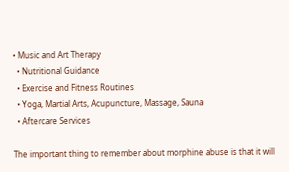• Music and Art Therapy
  • Nutritional Guidance
  • Exercise and Fitness Routines
  • Yoga, Martial Arts, Acupuncture, Massage, Sauna
  • Aftercare Services

The important thing to remember about morphine abuse is that it will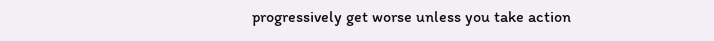progressively get worse unless you take action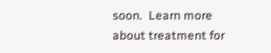soon.  Learn more about treatment for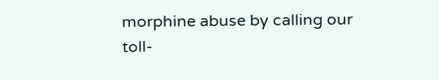morphine abuse by calling our toll-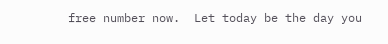free number now.  Let today be the day you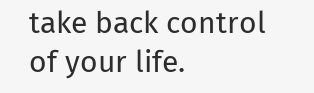take back control of your life.